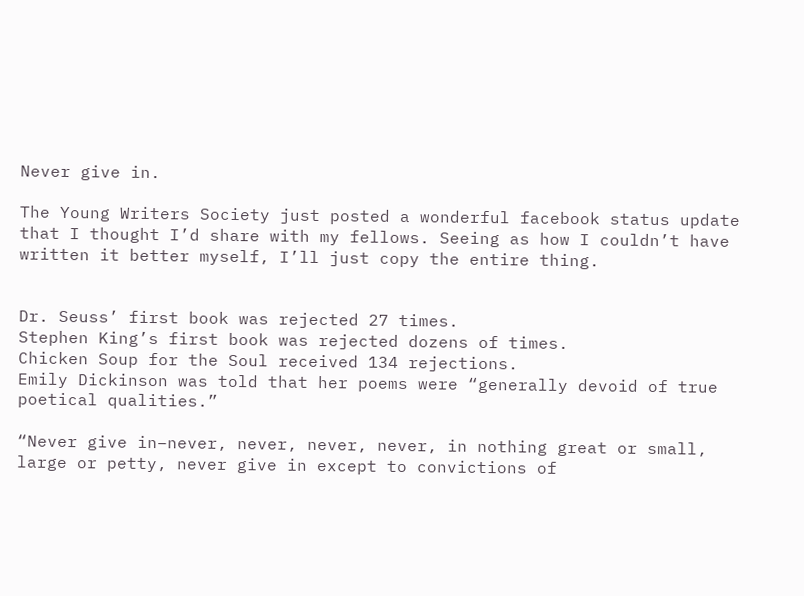Never give in.

The Young Writers Society just posted a wonderful facebook status update that I thought I’d share with my fellows. Seeing as how I couldn’t have written it better myself, I’ll just copy the entire thing.


Dr. Seuss’ first book was rejected 27 times.
Stephen King’s first book was rejected dozens of times.
Chicken Soup for the Soul received 134 rejections.
Emily Dickinson was told that her poems were “generally devoid of true poetical qualities.”

“Never give in–never, never, never, never, in nothing great or small, large or petty, never give in except to convictions of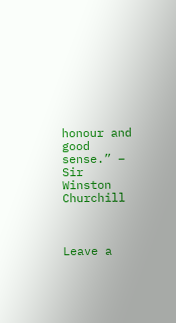honour and good sense.” – Sir Winston Churchill



Leave a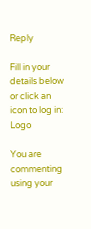Reply

Fill in your details below or click an icon to log in: Logo

You are commenting using your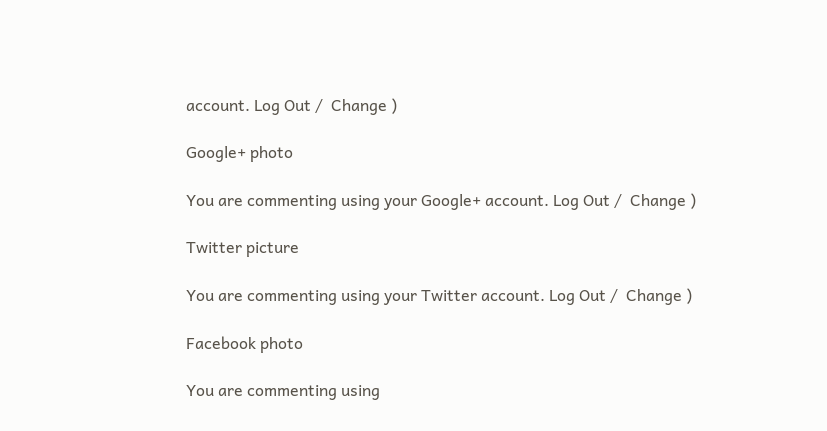account. Log Out /  Change )

Google+ photo

You are commenting using your Google+ account. Log Out /  Change )

Twitter picture

You are commenting using your Twitter account. Log Out /  Change )

Facebook photo

You are commenting using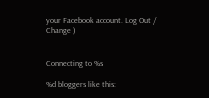your Facebook account. Log Out /  Change )


Connecting to %s

%d bloggers like this: